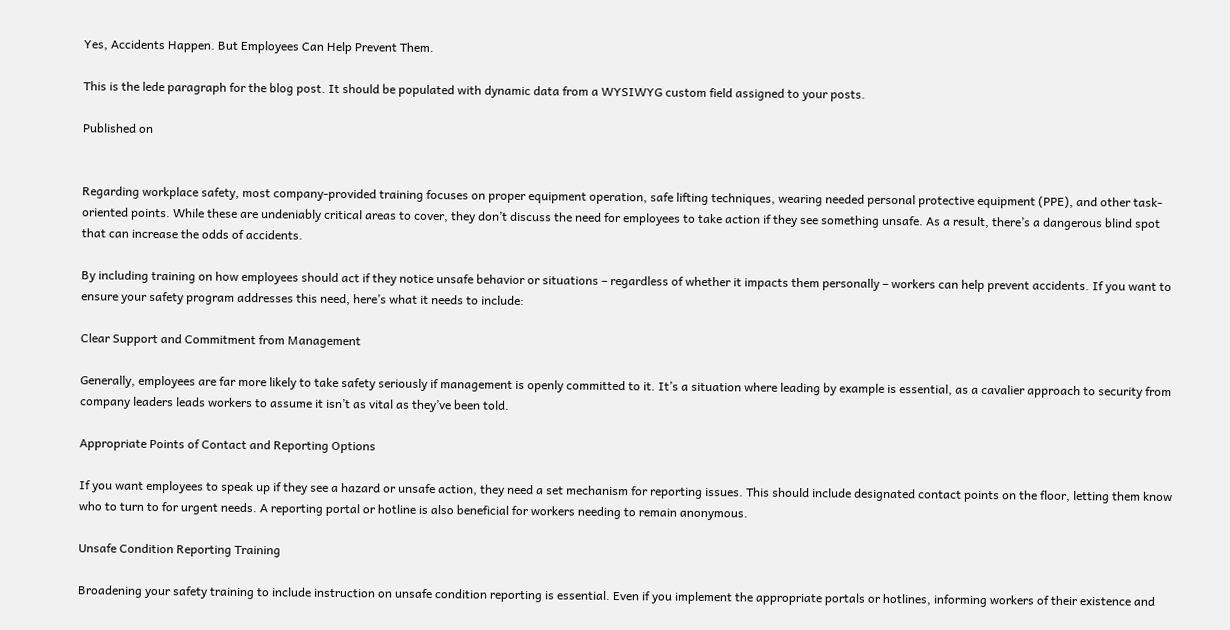Yes, Accidents Happen. But Employees Can Help Prevent Them.

This is the lede paragraph for the blog post. It should be populated with dynamic data from a WYSIWYG custom field assigned to your posts.

Published on


Regarding workplace safety, most company-provided training focuses on proper equipment operation, safe lifting techniques, wearing needed personal protective equipment (PPE), and other task-oriented points. While these are undeniably critical areas to cover, they don’t discuss the need for employees to take action if they see something unsafe. As a result, there’s a dangerous blind spot that can increase the odds of accidents.

By including training on how employees should act if they notice unsafe behavior or situations – regardless of whether it impacts them personally – workers can help prevent accidents. If you want to ensure your safety program addresses this need, here’s what it needs to include:

Clear Support and Commitment from Management

Generally, employees are far more likely to take safety seriously if management is openly committed to it. It’s a situation where leading by example is essential, as a cavalier approach to security from company leaders leads workers to assume it isn’t as vital as they’ve been told.

Appropriate Points of Contact and Reporting Options

If you want employees to speak up if they see a hazard or unsafe action, they need a set mechanism for reporting issues. This should include designated contact points on the floor, letting them know who to turn to for urgent needs. A reporting portal or hotline is also beneficial for workers needing to remain anonymous.

Unsafe Condition Reporting Training

Broadening your safety training to include instruction on unsafe condition reporting is essential. Even if you implement the appropriate portals or hotlines, informing workers of their existence and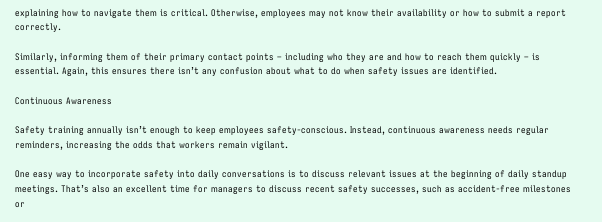explaining how to navigate them is critical. Otherwise, employees may not know their availability or how to submit a report correctly.

Similarly, informing them of their primary contact points – including who they are and how to reach them quickly – is essential. Again, this ensures there isn’t any confusion about what to do when safety issues are identified.

Continuous Awareness

Safety training annually isn’t enough to keep employees safety-conscious. Instead, continuous awareness needs regular reminders, increasing the odds that workers remain vigilant.

One easy way to incorporate safety into daily conversations is to discuss relevant issues at the beginning of daily standup meetings. That’s also an excellent time for managers to discuss recent safety successes, such as accident-free milestones or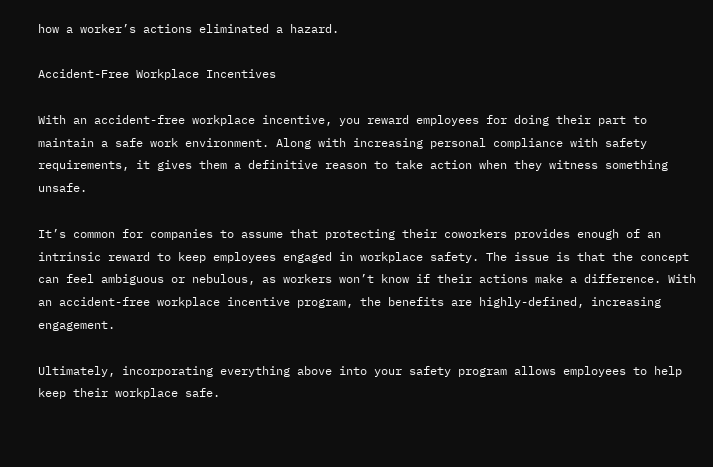how a worker’s actions eliminated a hazard.

Accident-Free Workplace Incentives

With an accident-free workplace incentive, you reward employees for doing their part to maintain a safe work environment. Along with increasing personal compliance with safety requirements, it gives them a definitive reason to take action when they witness something unsafe.

It’s common for companies to assume that protecting their coworkers provides enough of an intrinsic reward to keep employees engaged in workplace safety. The issue is that the concept can feel ambiguous or nebulous, as workers won’t know if their actions make a difference. With an accident-free workplace incentive program, the benefits are highly-defined, increasing engagement.

Ultimately, incorporating everything above into your safety program allows employees to help keep their workplace safe.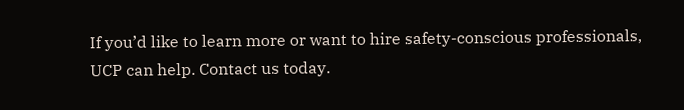If you’d like to learn more or want to hire safety-conscious professionals, UCP can help. Contact us today.